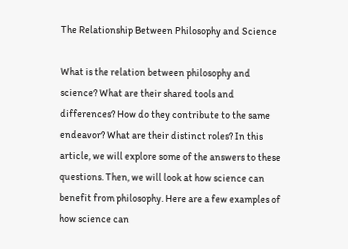The Relationship Between Philosophy and Science

What is the relation between philosophy and science? What are their shared tools and differences? How do they contribute to the same endeavor? What are their distinct roles? In this article, we will explore some of the answers to these questions. Then, we will look at how science can benefit from philosophy. Here are a few examples of how science can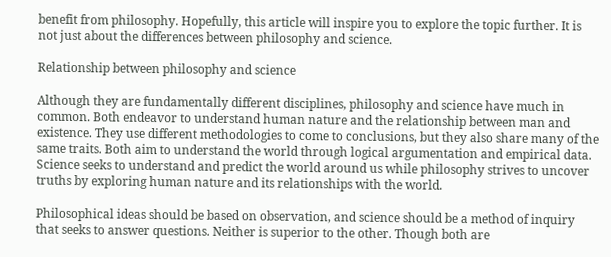benefit from philosophy. Hopefully, this article will inspire you to explore the topic further. It is not just about the differences between philosophy and science.

Relationship between philosophy and science

Although they are fundamentally different disciplines, philosophy and science have much in common. Both endeavor to understand human nature and the relationship between man and existence. They use different methodologies to come to conclusions, but they also share many of the same traits. Both aim to understand the world through logical argumentation and empirical data. Science seeks to understand and predict the world around us while philosophy strives to uncover truths by exploring human nature and its relationships with the world.

Philosophical ideas should be based on observation, and science should be a method of inquiry that seeks to answer questions. Neither is superior to the other. Though both are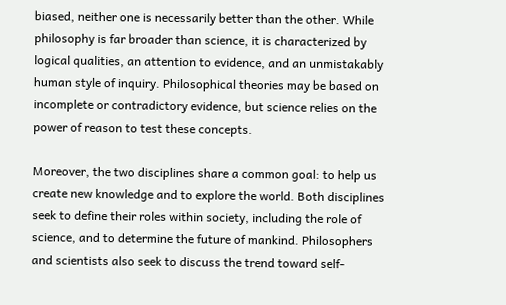biased, neither one is necessarily better than the other. While philosophy is far broader than science, it is characterized by logical qualities, an attention to evidence, and an unmistakably human style of inquiry. Philosophical theories may be based on incomplete or contradictory evidence, but science relies on the power of reason to test these concepts.

Moreover, the two disciplines share a common goal: to help us create new knowledge and to explore the world. Both disciplines seek to define their roles within society, including the role of science, and to determine the future of mankind. Philosophers and scientists also seek to discuss the trend toward self-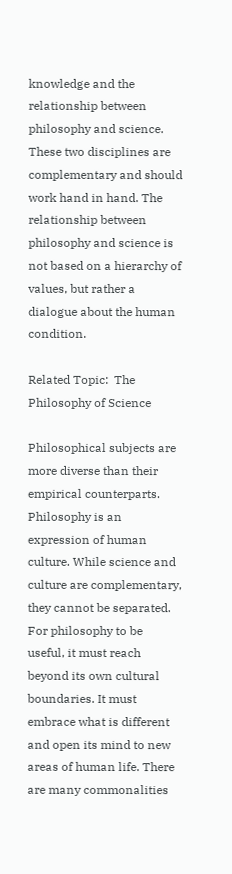knowledge and the relationship between philosophy and science. These two disciplines are complementary and should work hand in hand. The relationship between philosophy and science is not based on a hierarchy of values, but rather a dialogue about the human condition.

Related Topic:  The Philosophy of Science

Philosophical subjects are more diverse than their empirical counterparts. Philosophy is an expression of human culture. While science and culture are complementary, they cannot be separated. For philosophy to be useful, it must reach beyond its own cultural boundaries. It must embrace what is different and open its mind to new areas of human life. There are many commonalities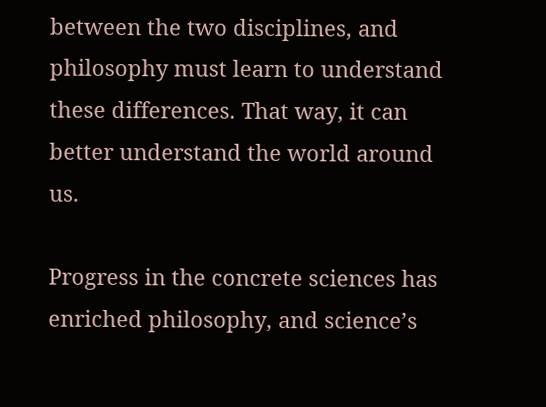between the two disciplines, and philosophy must learn to understand these differences. That way, it can better understand the world around us.

Progress in the concrete sciences has enriched philosophy, and science’s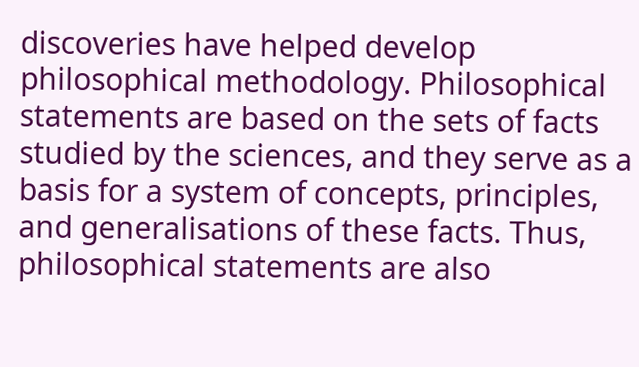discoveries have helped develop philosophical methodology. Philosophical statements are based on the sets of facts studied by the sciences, and they serve as a basis for a system of concepts, principles, and generalisations of these facts. Thus, philosophical statements are also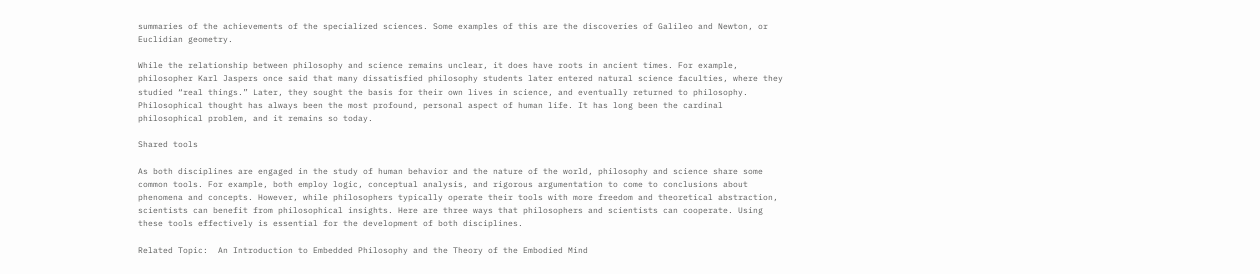summaries of the achievements of the specialized sciences. Some examples of this are the discoveries of Galileo and Newton, or Euclidian geometry.

While the relationship between philosophy and science remains unclear, it does have roots in ancient times. For example, philosopher Karl Jaspers once said that many dissatisfied philosophy students later entered natural science faculties, where they studied “real things.” Later, they sought the basis for their own lives in science, and eventually returned to philosophy. Philosophical thought has always been the most profound, personal aspect of human life. It has long been the cardinal philosophical problem, and it remains so today.

Shared tools

As both disciplines are engaged in the study of human behavior and the nature of the world, philosophy and science share some common tools. For example, both employ logic, conceptual analysis, and rigorous argumentation to come to conclusions about phenomena and concepts. However, while philosophers typically operate their tools with more freedom and theoretical abstraction, scientists can benefit from philosophical insights. Here are three ways that philosophers and scientists can cooperate. Using these tools effectively is essential for the development of both disciplines.

Related Topic:  An Introduction to Embedded Philosophy and the Theory of the Embodied Mind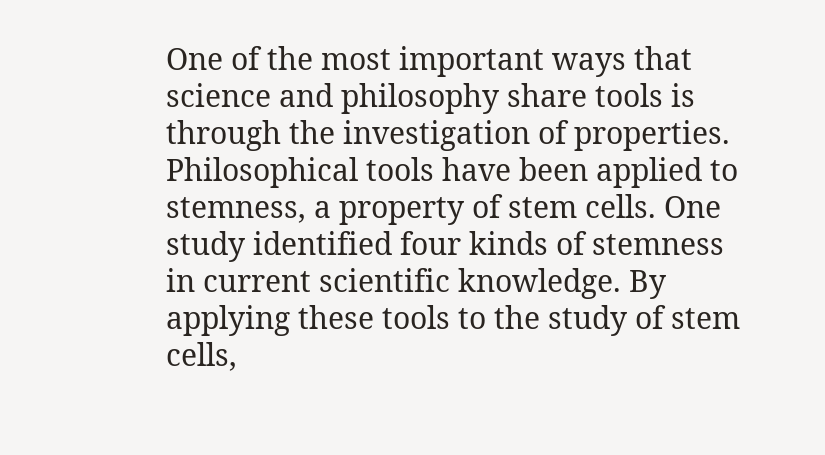One of the most important ways that science and philosophy share tools is through the investigation of properties. Philosophical tools have been applied to stemness, a property of stem cells. One study identified four kinds of stemness in current scientific knowledge. By applying these tools to the study of stem cells,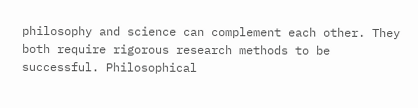philosophy and science can complement each other. They both require rigorous research methods to be successful. Philosophical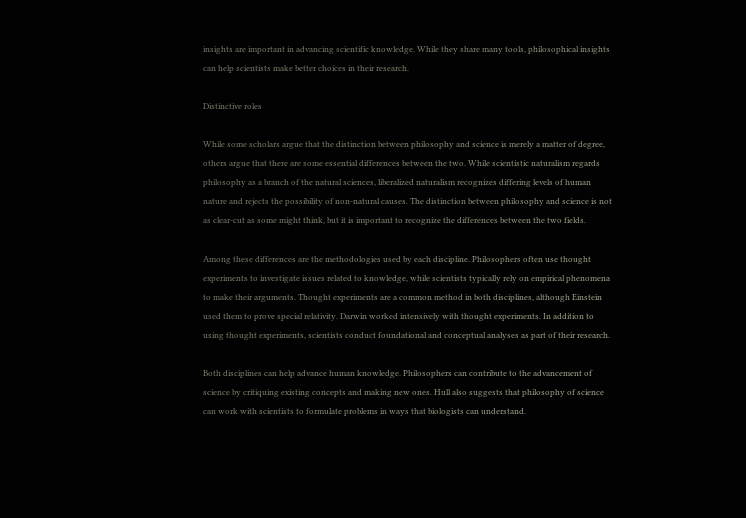insights are important in advancing scientific knowledge. While they share many tools, philosophical insights can help scientists make better choices in their research.

Distinctive roles

While some scholars argue that the distinction between philosophy and science is merely a matter of degree, others argue that there are some essential differences between the two. While scientistic naturalism regards philosophy as a branch of the natural sciences, liberalized naturalism recognizes differing levels of human nature and rejects the possibility of non-natural causes. The distinction between philosophy and science is not as clear-cut as some might think, but it is important to recognize the differences between the two fields.

Among these differences are the methodologies used by each discipline. Philosophers often use thought experiments to investigate issues related to knowledge, while scientists typically rely on empirical phenomena to make their arguments. Thought experiments are a common method in both disciplines, although Einstein used them to prove special relativity. Darwin worked intensively with thought experiments. In addition to using thought experiments, scientists conduct foundational and conceptual analyses as part of their research.

Both disciplines can help advance human knowledge. Philosophers can contribute to the advancement of science by critiquing existing concepts and making new ones. Hull also suggests that philosophy of science can work with scientists to formulate problems in ways that biologists can understand.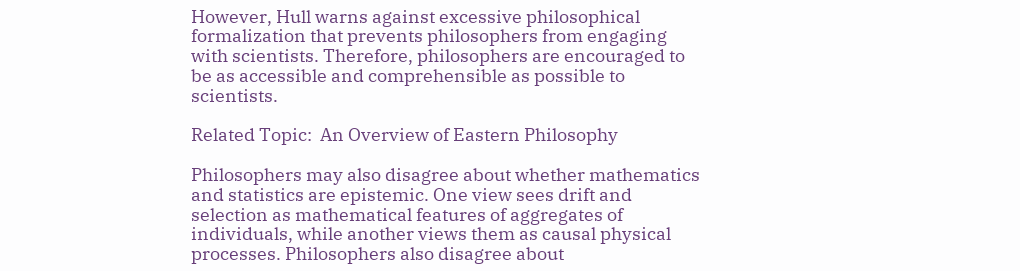However, Hull warns against excessive philosophical formalization that prevents philosophers from engaging with scientists. Therefore, philosophers are encouraged to be as accessible and comprehensible as possible to scientists.

Related Topic:  An Overview of Eastern Philosophy

Philosophers may also disagree about whether mathematics and statistics are epistemic. One view sees drift and selection as mathematical features of aggregates of individuals, while another views them as causal physical processes. Philosophers also disagree about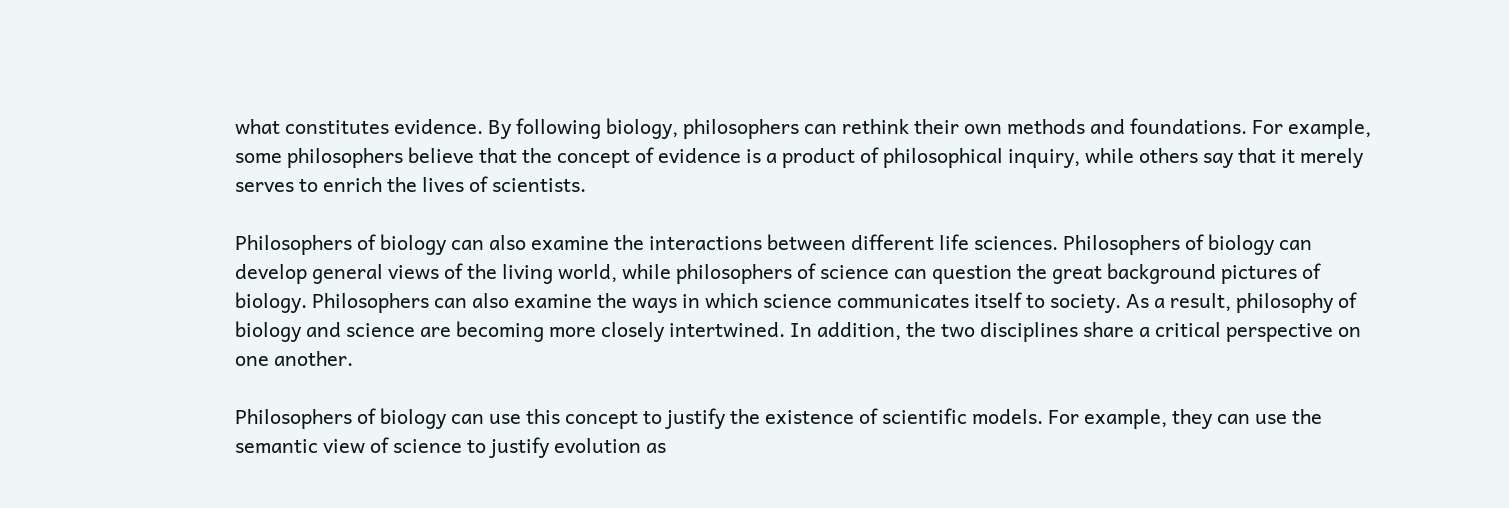what constitutes evidence. By following biology, philosophers can rethink their own methods and foundations. For example, some philosophers believe that the concept of evidence is a product of philosophical inquiry, while others say that it merely serves to enrich the lives of scientists.

Philosophers of biology can also examine the interactions between different life sciences. Philosophers of biology can develop general views of the living world, while philosophers of science can question the great background pictures of biology. Philosophers can also examine the ways in which science communicates itself to society. As a result, philosophy of biology and science are becoming more closely intertwined. In addition, the two disciplines share a critical perspective on one another.

Philosophers of biology can use this concept to justify the existence of scientific models. For example, they can use the semantic view of science to justify evolution as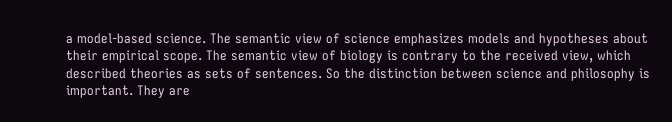a model-based science. The semantic view of science emphasizes models and hypotheses about their empirical scope. The semantic view of biology is contrary to the received view, which described theories as sets of sentences. So the distinction between science and philosophy is important. They are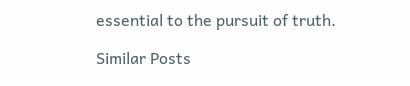essential to the pursuit of truth.

Similar Posts